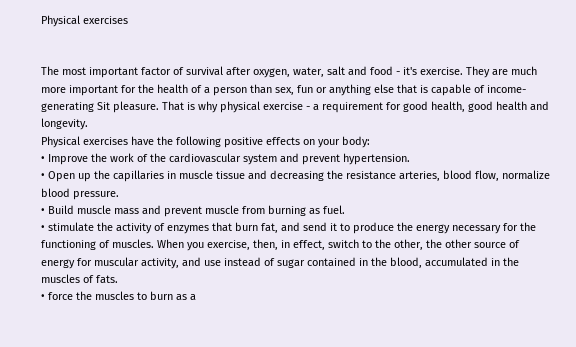Physical exercises


The most important factor of survival after oxygen, water, salt and food - it's exercise. They are much more important for the health of a person than sex, fun or anything else that is capable of income-generating Sit pleasure. That is why physical exercise - a requirement for good health, good health and longevity.
Physical exercises have the following positive effects on your body:
• Improve the work of the cardiovascular system and prevent hypertension.
• Open up the capillaries in muscle tissue and decreasing the resistance arteries, blood flow, normalize blood pressure.
• Build muscle mass and prevent muscle from burning as fuel.
• stimulate the activity of enzymes that burn fat, and send it to produce the energy necessary for the functioning of muscles. When you exercise, then, in effect, switch to the other, the other source of energy for muscular activity, and use instead of sugar contained in the blood, accumulated in the muscles of fats.
• force the muscles to burn as a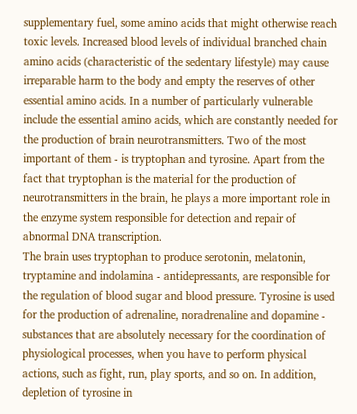supplementary fuel, some amino acids that might otherwise reach toxic levels. Increased blood levels of individual branched chain amino acids (characteristic of the sedentary lifestyle) may cause irreparable harm to the body and empty the reserves of other essential amino acids. In a number of particularly vulnerable include the essential amino acids, which are constantly needed for the production of brain neurotransmitters. Two of the most important of them - is tryptophan and tyrosine. Apart from the fact that tryptophan is the material for the production of neurotransmitters in the brain, he plays a more important role in the enzyme system responsible for detection and repair of abnormal DNA transcription.
The brain uses tryptophan to produce serotonin, melatonin, tryptamine and indolamina - antidepressants, are responsible for the regulation of blood sugar and blood pressure. Tyrosine is used for the production of adrenaline, noradrenaline and dopamine - substances that are absolutely necessary for the coordination of physiological processes, when you have to perform physical actions, such as fight, run, play sports, and so on. In addition, depletion of tyrosine in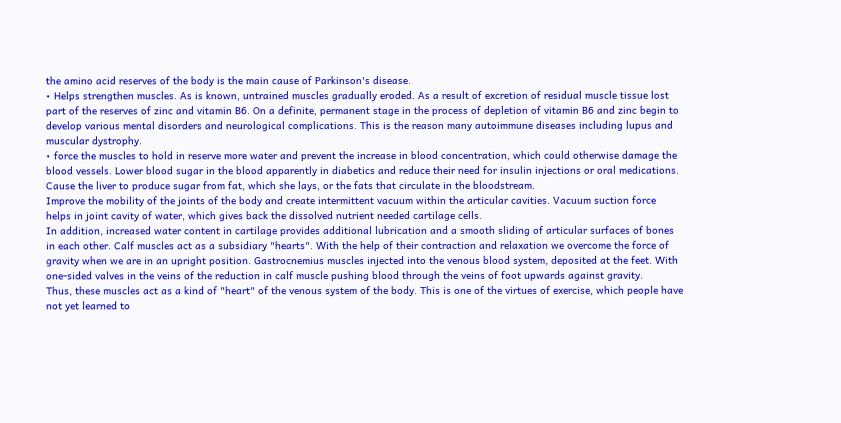the amino acid reserves of the body is the main cause of Parkinson's disease.
• Helps strengthen muscles. As is known, untrained muscles gradually eroded. As a result of excretion of residual muscle tissue lost part of the reserves of zinc and vitamin B6. On a definite, permanent stage in the process of depletion of vitamin B6 and zinc begin to develop various mental disorders and neurological complications. This is the reason many autoimmune diseases including lupus and muscular dystrophy.
• force the muscles to hold in reserve more water and prevent the increase in blood concentration, which could otherwise damage the blood vessels. Lower blood sugar in the blood apparently in diabetics and reduce their need for insulin injections or oral medications.
Cause the liver to produce sugar from fat, which she lays, or the fats that circulate in the bloodstream.
Improve the mobility of the joints of the body and create intermittent vacuum within the articular cavities. Vacuum suction force helps in joint cavity of water, which gives back the dissolved nutrient needed cartilage cells.
In addition, increased water content in cartilage provides additional lubrication and a smooth sliding of articular surfaces of bones in each other. Calf muscles act as a subsidiary "hearts". With the help of their contraction and relaxation we overcome the force of gravity when we are in an upright position. Gastrocnemius muscles injected into the venous blood system, deposited at the feet. With one-sided valves in the veins of the reduction in calf muscle pushing blood through the veins of foot upwards against gravity.
Thus, these muscles act as a kind of "heart" of the venous system of the body. This is one of the virtues of exercise, which people have not yet learned to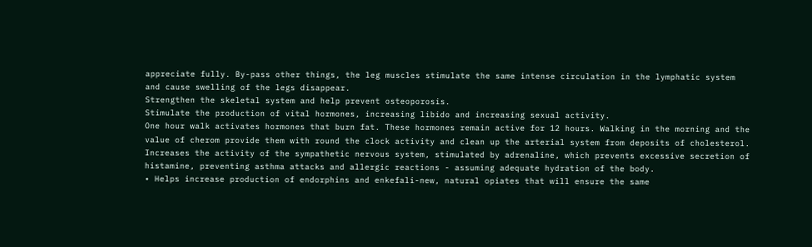appreciate fully. By-pass other things, the leg muscles stimulate the same intense circulation in the lymphatic system and cause swelling of the legs disappear.
Strengthen the skeletal system and help prevent osteoporosis.
Stimulate the production of vital hormones, increasing libido and increasing sexual activity.
One hour walk activates hormones that burn fat. These hormones remain active for 12 hours. Walking in the morning and the value of cherom provide them with round the clock activity and clean up the arterial system from deposits of cholesterol. Increases the activity of the sympathetic nervous system, stimulated by adrenaline, which prevents excessive secretion of histamine, preventing asthma attacks and allergic reactions - assuming adequate hydration of the body.
• Helps increase production of endorphins and enkefali-new, natural opiates that will ensure the same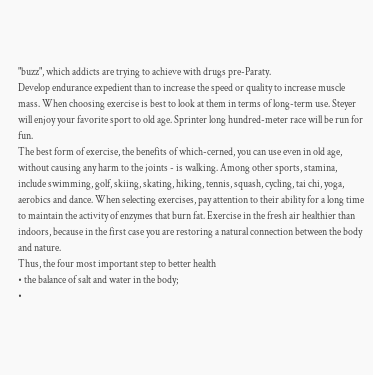"buzz", which addicts are trying to achieve with drugs pre-Paraty.
Develop endurance expedient than to increase the speed or quality to increase muscle mass. When choosing exercise is best to look at them in terms of long-term use. Steyer will enjoy your favorite sport to old age. Sprinter long hundred-meter race will be run for fun.
The best form of exercise, the benefits of which-cerned, you can use even in old age, without causing any harm to the joints - is walking. Among other sports, stamina, include swimming, golf, skiing, skating, hiking, tennis, squash, cycling, tai chi, yoga, aerobics and dance. When selecting exercises, pay attention to their ability for a long time to maintain the activity of enzymes that burn fat. Exercise in the fresh air healthier than indoors, because in the first case you are restoring a natural connection between the body and nature.
Thus, the four most important step to better health
• the balance of salt and water in the body;
•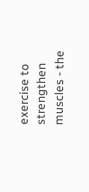exercise to strengthen muscles - the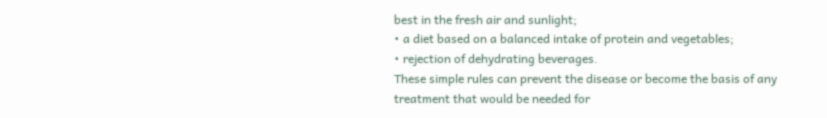best in the fresh air and sunlight;
• a diet based on a balanced intake of protein and vegetables;
• rejection of dehydrating beverages.
These simple rules can prevent the disease or become the basis of any treatment that would be needed for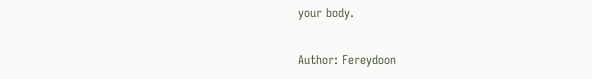your body.

Author: Fereydoon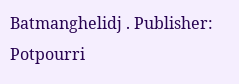Batmanghelidj . Publisher: Potpourri